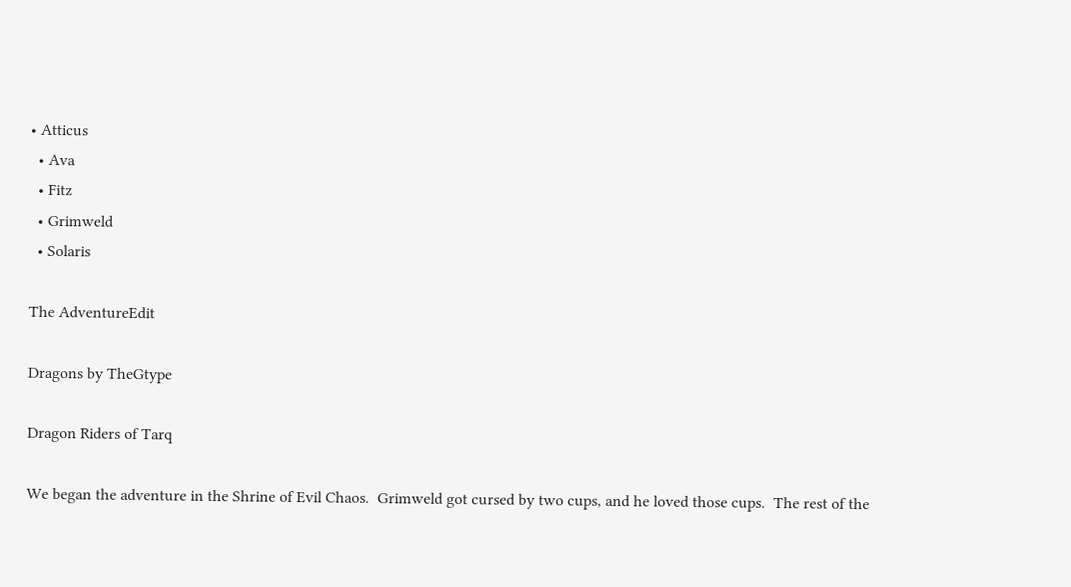• Atticus
  • Ava
  • Fitz
  • Grimweld
  • Solaris

The AdventureEdit

Dragons by TheGtype

Dragon Riders of Tarq

We began the adventure in the Shrine of Evil Chaos.  Grimweld got cursed by two cups, and he loved those cups.  The rest of the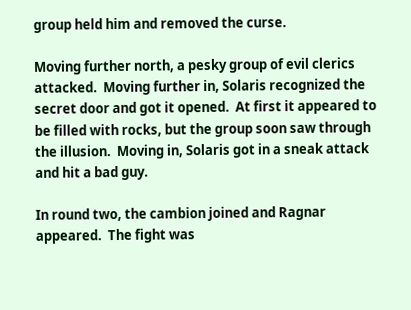group held him and removed the curse.

Moving further north, a pesky group of evil clerics attacked.  Moving further in, Solaris recognized the secret door and got it opened.  At first it appeared to be filled with rocks, but the group soon saw through the illusion.  Moving in, Solaris got in a sneak attack and hit a bad guy.

In round two, the cambion joined and Ragnar appeared.  The fight was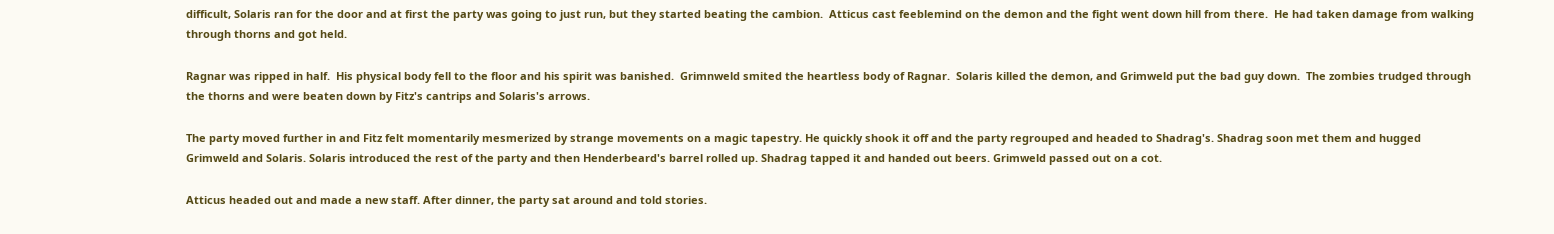difficult, Solaris ran for the door and at first the party was going to just run, but they started beating the cambion.  Atticus cast feeblemind on the demon and the fight went down hill from there.  He had taken damage from walking through thorns and got held.

Ragnar was ripped in half.  His physical body fell to the floor and his spirit was banished.  Grimnweld smited the heartless body of Ragnar.  Solaris killed the demon, and Grimweld put the bad guy down.  The zombies trudged through the thorns and were beaten down by Fitz's cantrips and Solaris's arrows.

The party moved further in and Fitz felt momentarily mesmerized by strange movements on a magic tapestry. He quickly shook it off and the party regrouped and headed to Shadrag's. Shadrag soon met them and hugged Grimweld and Solaris. Solaris introduced the rest of the party and then Henderbeard's barrel rolled up. Shadrag tapped it and handed out beers. Grimweld passed out on a cot.

Atticus headed out and made a new staff. After dinner, the party sat around and told stories.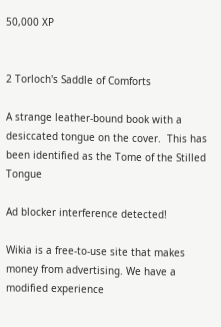50,000 XP


2 Torloch's Saddle of Comforts

A strange leather-bound book with a desiccated tongue on the cover.  This has been identified as the Tome of the Stilled Tongue

Ad blocker interference detected!

Wikia is a free-to-use site that makes money from advertising. We have a modified experience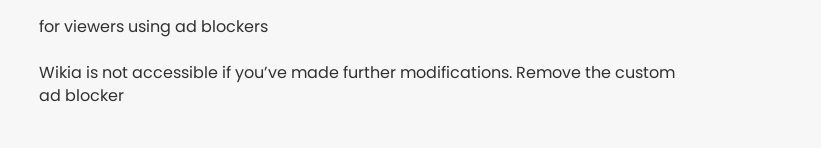for viewers using ad blockers

Wikia is not accessible if you’ve made further modifications. Remove the custom ad blocker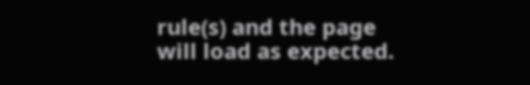rule(s) and the page will load as expected.